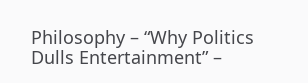Philosophy – “Why Politics Dulls Entertainment” –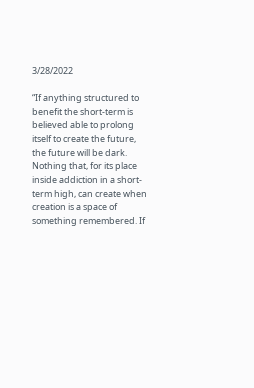3/28/2022

“If anything structured to benefit the short-term is believed able to prolong itself to create the future, the future will be dark. Nothing that, for its place inside addiction in a short-term high, can create when creation is a space of something remembered. If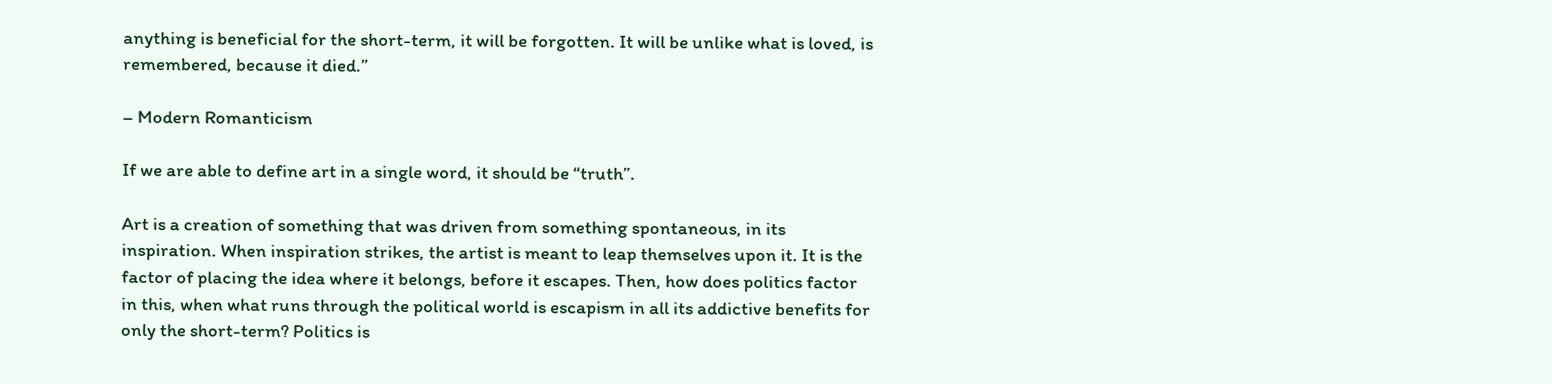anything is beneficial for the short-term, it will be forgotten. It will be unlike what is loved, is remembered, because it died.”

– Modern Romanticism

If we are able to define art in a single word, it should be “truth”.

Art is a creation of something that was driven from something spontaneous, in its inspiration. When inspiration strikes, the artist is meant to leap themselves upon it. It is the factor of placing the idea where it belongs, before it escapes. Then, how does politics factor in this, when what runs through the political world is escapism in all its addictive benefits for only the short-term? Politics is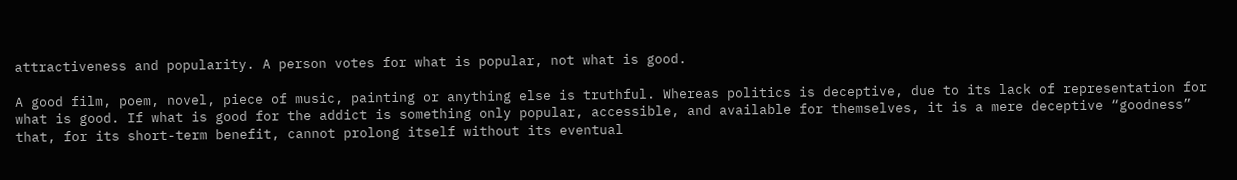attractiveness and popularity. A person votes for what is popular, not what is good.

A good film, poem, novel, piece of music, painting or anything else is truthful. Whereas politics is deceptive, due to its lack of representation for what is good. If what is good for the addict is something only popular, accessible, and available for themselves, it is a mere deceptive “goodness” that, for its short-term benefit, cannot prolong itself without its eventual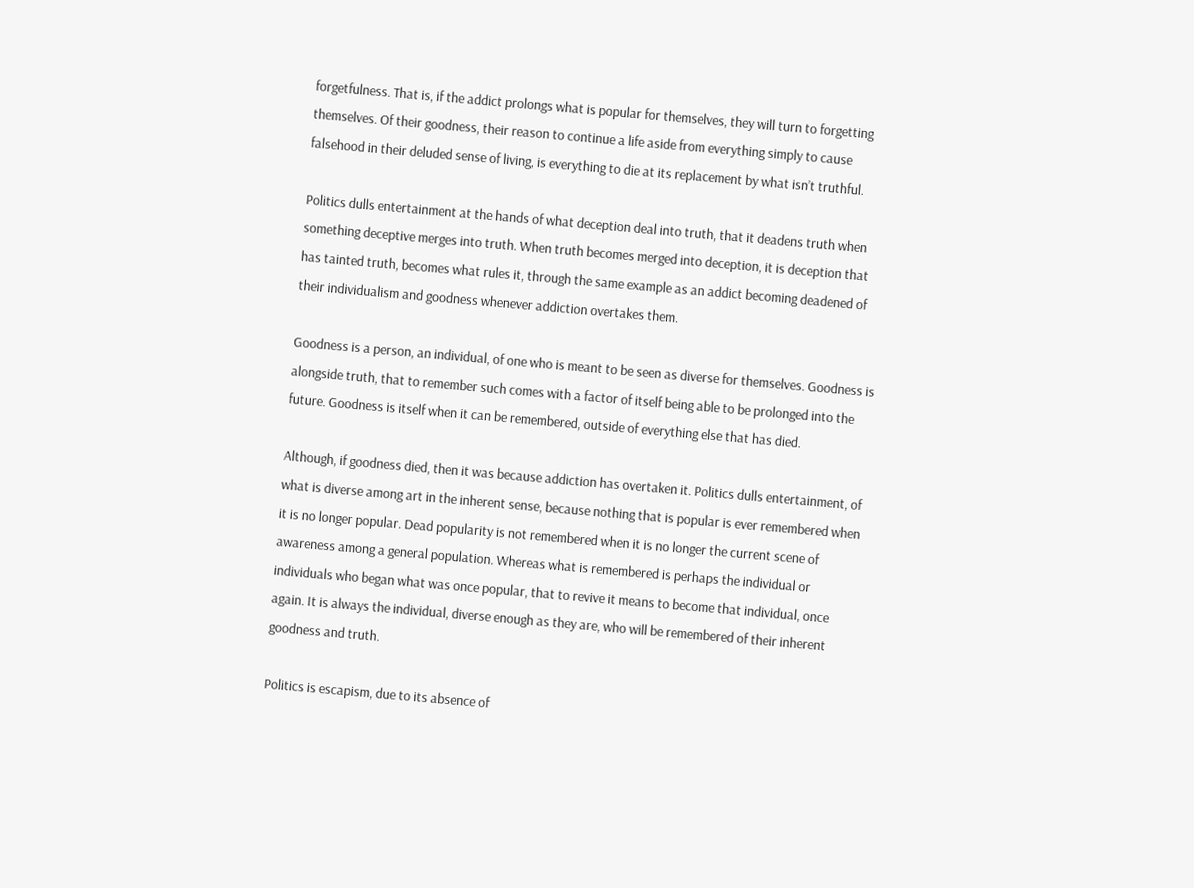forgetfulness. That is, if the addict prolongs what is popular for themselves, they will turn to forgetting themselves. Of their goodness, their reason to continue a life aside from everything simply to cause falsehood in their deluded sense of living, is everything to die at its replacement by what isn’t truthful.

Politics dulls entertainment at the hands of what deception deal into truth, that it deadens truth when something deceptive merges into truth. When truth becomes merged into deception, it is deception that has tainted truth, becomes what rules it, through the same example as an addict becoming deadened of their individualism and goodness whenever addiction overtakes them.

Goodness is a person, an individual, of one who is meant to be seen as diverse for themselves. Goodness is alongside truth, that to remember such comes with a factor of itself being able to be prolonged into the future. Goodness is itself when it can be remembered, outside of everything else that has died.

Although, if goodness died, then it was because addiction has overtaken it. Politics dulls entertainment, of what is diverse among art in the inherent sense, because nothing that is popular is ever remembered when it is no longer popular. Dead popularity is not remembered when it is no longer the current scene of awareness among a general population. Whereas what is remembered is perhaps the individual or individuals who began what was once popular, that to revive it means to become that individual, once again. It is always the individual, diverse enough as they are, who will be remembered of their inherent goodness and truth.

Politics is escapism, due to its absence of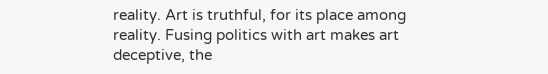reality. Art is truthful, for its place among reality. Fusing politics with art makes art deceptive, the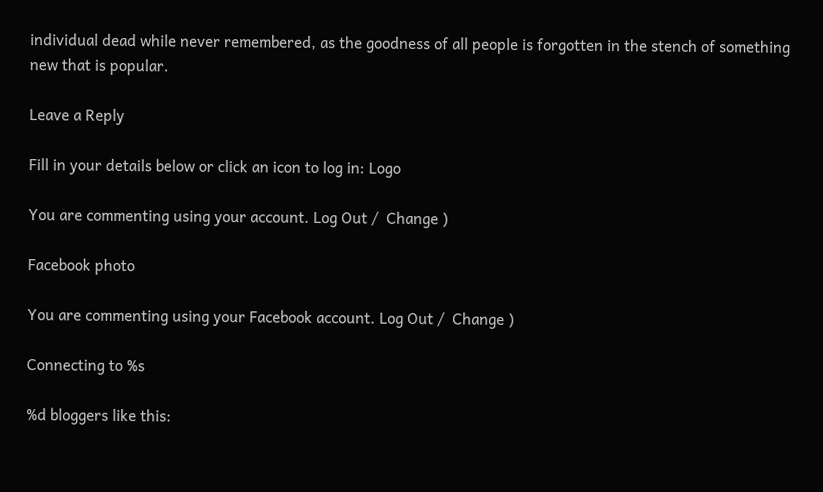individual dead while never remembered, as the goodness of all people is forgotten in the stench of something new that is popular.

Leave a Reply

Fill in your details below or click an icon to log in: Logo

You are commenting using your account. Log Out /  Change )

Facebook photo

You are commenting using your Facebook account. Log Out /  Change )

Connecting to %s

%d bloggers like this: